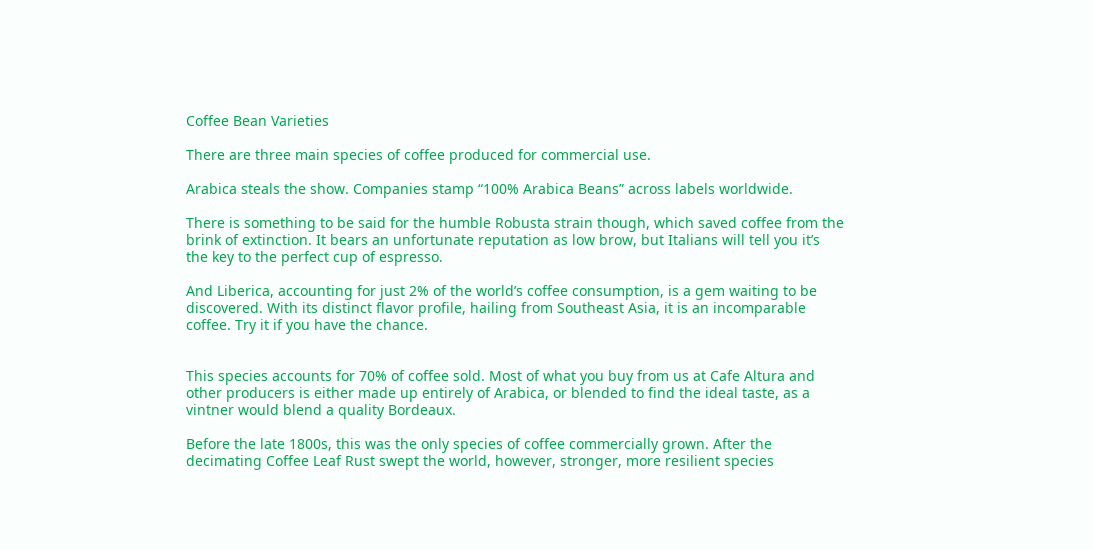Coffee Bean Varieties

There are three main species of coffee produced for commercial use.

Arabica steals the show. Companies stamp “100% Arabica Beans” across labels worldwide.

There is something to be said for the humble Robusta strain though, which saved coffee from the brink of extinction. It bears an unfortunate reputation as low brow, but Italians will tell you it’s the key to the perfect cup of espresso.

And Liberica, accounting for just 2% of the world’s coffee consumption, is a gem waiting to be discovered. With its distinct flavor profile, hailing from Southeast Asia, it is an incomparable coffee. Try it if you have the chance.


This species accounts for 70% of coffee sold. Most of what you buy from us at Cafe Altura and other producers is either made up entirely of Arabica, or blended to find the ideal taste, as a vintner would blend a quality Bordeaux.

Before the late 1800s, this was the only species of coffee commercially grown. After the decimating Coffee Leaf Rust swept the world, however, stronger, more resilient species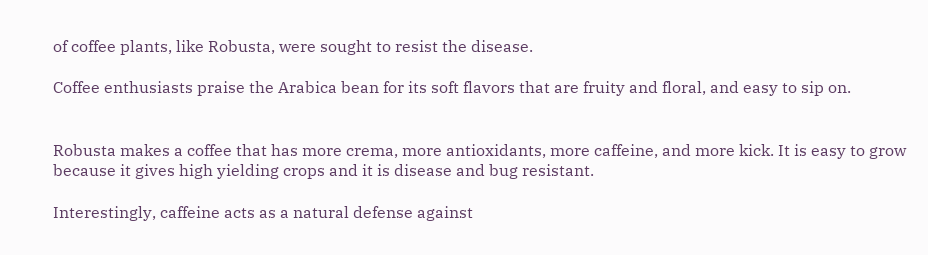of coffee plants, like Robusta, were sought to resist the disease.

Coffee enthusiasts praise the Arabica bean for its soft flavors that are fruity and floral, and easy to sip on.


Robusta makes a coffee that has more crema, more antioxidants, more caffeine, and more kick. It is easy to grow because it gives high yielding crops and it is disease and bug resistant.

Interestingly, caffeine acts as a natural defense against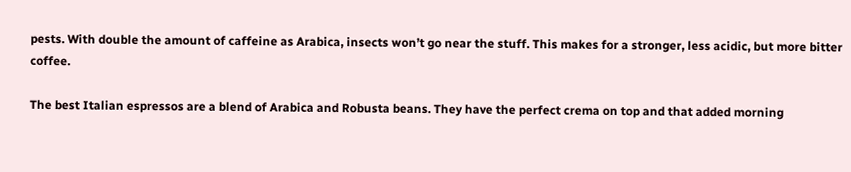pests. With double the amount of caffeine as Arabica, insects won’t go near the stuff. This makes for a stronger, less acidic, but more bitter coffee.

The best Italian espressos are a blend of Arabica and Robusta beans. They have the perfect crema on top and that added morning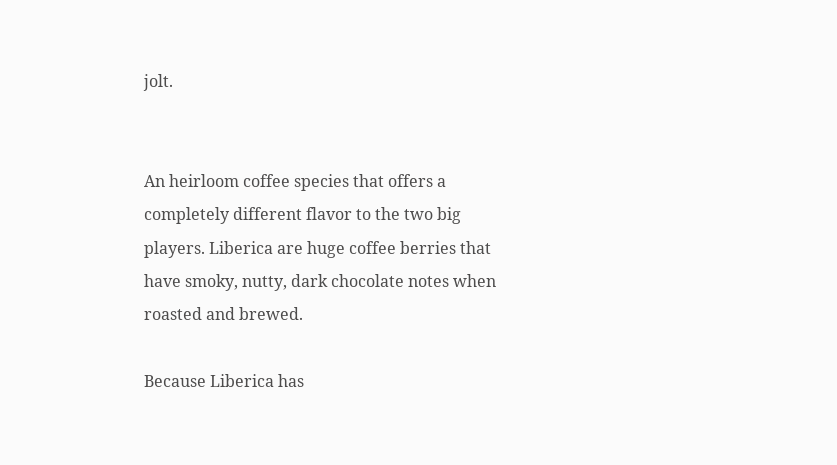jolt.


An heirloom coffee species that offers a completely different flavor to the two big players. Liberica are huge coffee berries that have smoky, nutty, dark chocolate notes when roasted and brewed.

Because Liberica has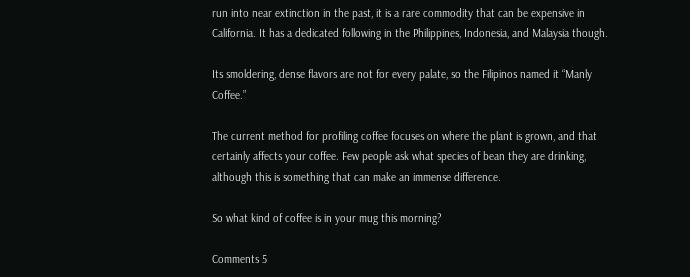run into near extinction in the past, it is a rare commodity that can be expensive in California. It has a dedicated following in the Philippines, Indonesia, and Malaysia though.

Its smoldering, dense flavors are not for every palate, so the Filipinos named it “Manly Coffee.”

The current method for profiling coffee focuses on where the plant is grown, and that certainly affects your coffee. Few people ask what species of bean they are drinking, although this is something that can make an immense difference.

So what kind of coffee is in your mug this morning?

Comments 5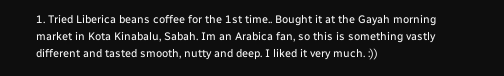1. Tried Liberica beans coffee for the 1st time.. Bought it at the Gayah morning market in Kota Kinabalu, Sabah. Im an Arabica fan, so this is something vastly different and tasted smooth, nutty and deep. I liked it very much. :))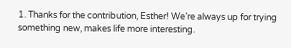1. Thanks for the contribution, Esther! We’re always up for trying something new, makes life more interesting.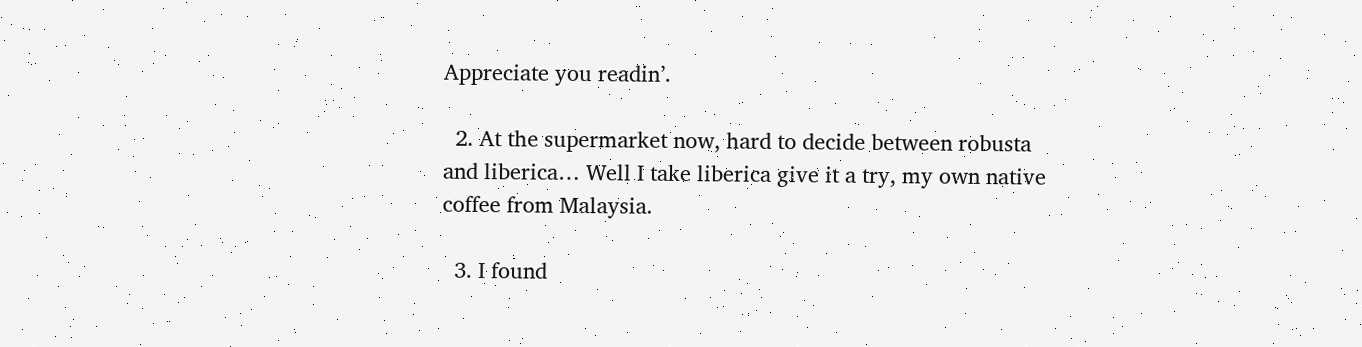Appreciate you readin’.

  2. At the supermarket now, hard to decide between robusta and liberica… Well I take liberica give it a try, my own native coffee from Malaysia.

  3. I found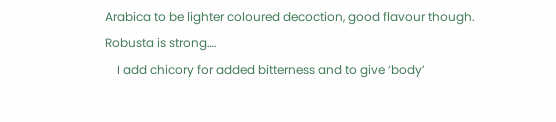Arabica to be lighter coloured decoction, good flavour though. Robusta is strong….
    I add chicory for added bitterness and to give ‘body’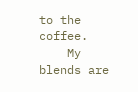to the coffee.
    My blends are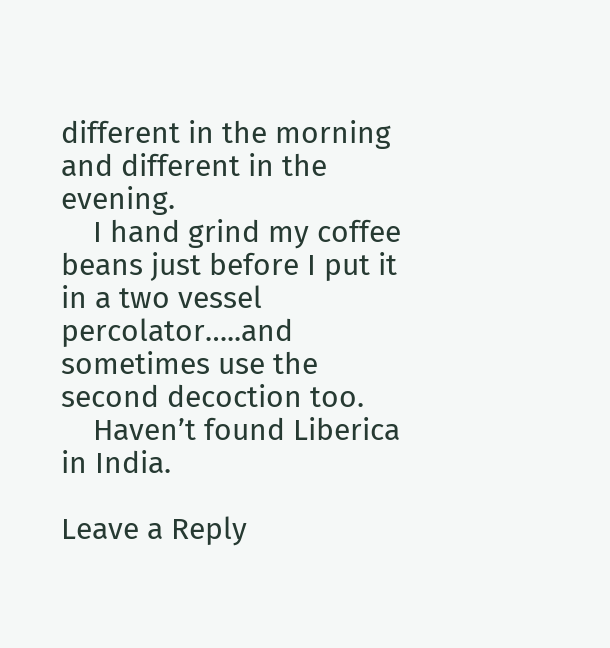different in the morning and different in the evening.
    I hand grind my coffee beans just before I put it in a two vessel percolator…..and sometimes use the second decoction too.
    Haven’t found Liberica in India.

Leave a Reply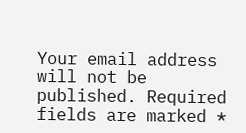Your email address will not be published. Required fields are marked *